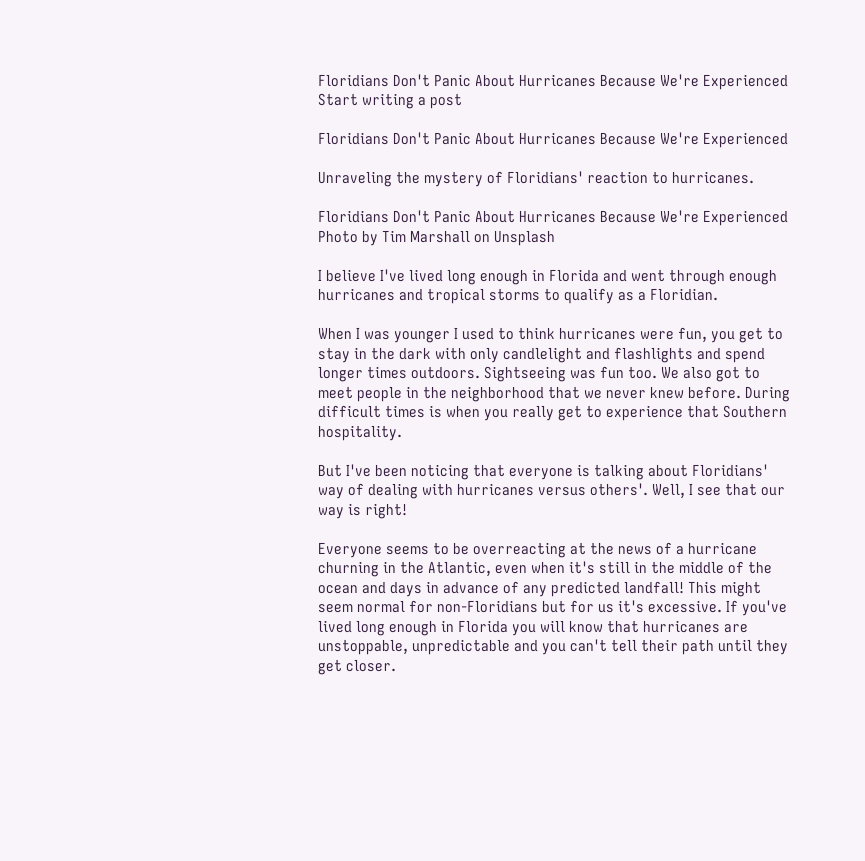Floridians Don't Panic About Hurricanes Because We're Experienced
Start writing a post

Floridians Don't Panic About Hurricanes Because We're Experienced

Unraveling the mystery of Floridians' reaction to hurricanes.

Floridians Don't Panic About Hurricanes Because We're Experienced
Photo by Tim Marshall on Unsplash

I believe I've lived long enough in Florida and went through enough hurricanes and tropical storms to qualify as a Floridian.

When I was younger I used to think hurricanes were fun, you get to stay in the dark with only candlelight and flashlights and spend longer times outdoors. Sightseeing was fun too. We also got to meet people in the neighborhood that we never knew before. During difficult times is when you really get to experience that Southern hospitality.

But I've been noticing that everyone is talking about Floridians' way of dealing with hurricanes versus others'. Well, I see that our way is right!

Everyone seems to be overreacting at the news of a hurricane churning in the Atlantic, even when it's still in the middle of the ocean and days in advance of any predicted landfall! This might seem normal for non-Floridians but for us it's excessive. If you've lived long enough in Florida you will know that hurricanes are unstoppable, unpredictable and you can't tell their path until they get closer.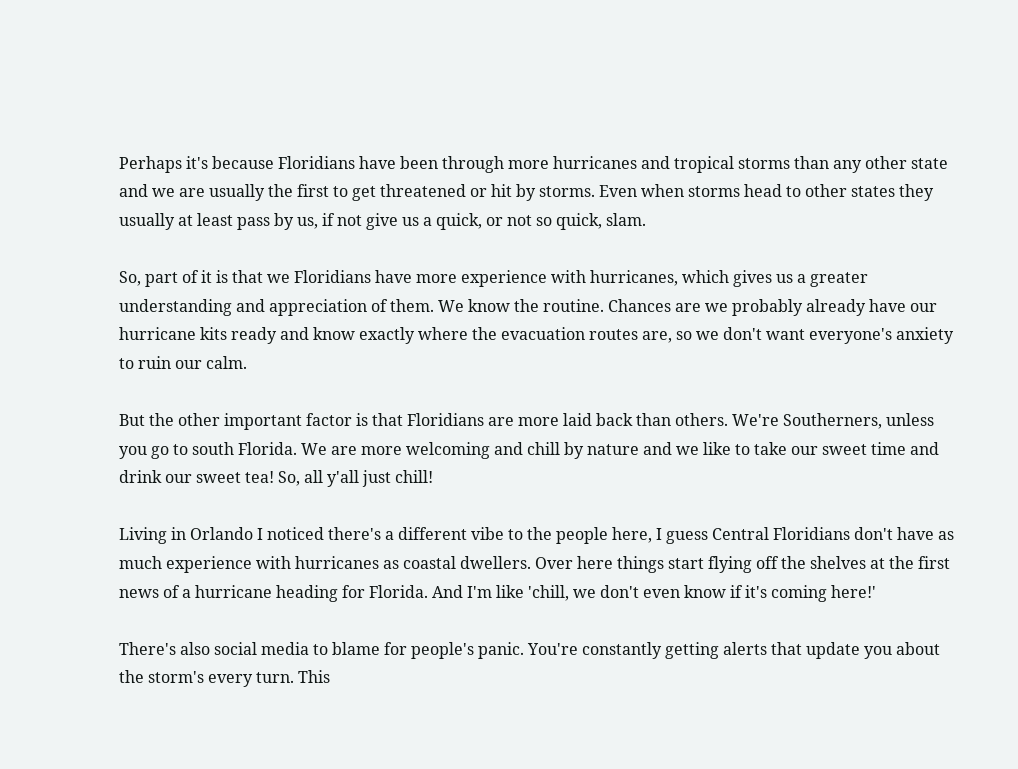Perhaps it's because Floridians have been through more hurricanes and tropical storms than any other state and we are usually the first to get threatened or hit by storms. Even when storms head to other states they usually at least pass by us, if not give us a quick, or not so quick, slam.

So, part of it is that we Floridians have more experience with hurricanes, which gives us a greater understanding and appreciation of them. We know the routine. Chances are we probably already have our hurricane kits ready and know exactly where the evacuation routes are, so we don't want everyone's anxiety to ruin our calm.

But the other important factor is that Floridians are more laid back than others. We're Southerners, unless you go to south Florida. We are more welcoming and chill by nature and we like to take our sweet time and drink our sweet tea! So, all y'all just chill!

Living in Orlando I noticed there's a different vibe to the people here, I guess Central Floridians don't have as much experience with hurricanes as coastal dwellers. Over here things start flying off the shelves at the first news of a hurricane heading for Florida. And I'm like 'chill, we don't even know if it's coming here!'

There's also social media to blame for people's panic. You're constantly getting alerts that update you about the storm's every turn. This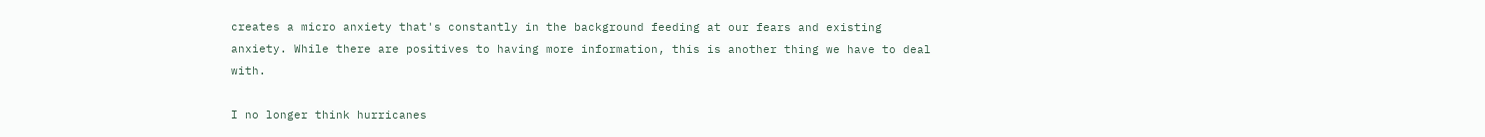creates a micro anxiety that's constantly in the background feeding at our fears and existing anxiety. While there are positives to having more information, this is another thing we have to deal with.

I no longer think hurricanes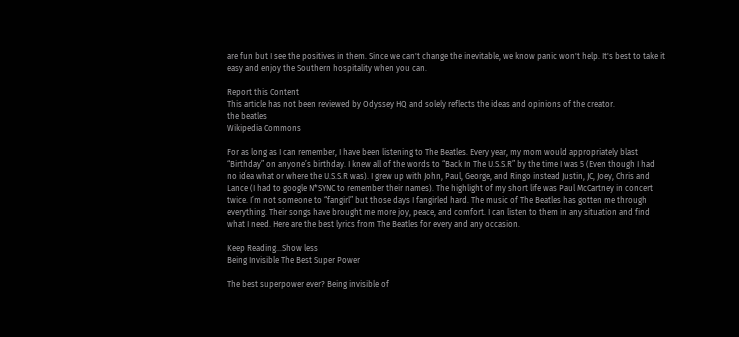are fun but I see the positives in them. Since we can't change the inevitable, we know panic won't help. It's best to take it easy and enjoy the Southern hospitality when you can.

Report this Content
This article has not been reviewed by Odyssey HQ and solely reflects the ideas and opinions of the creator.
the beatles
Wikipedia Commons

For as long as I can remember, I have been listening to The Beatles. Every year, my mom would appropriately blast “Birthday” on anyone’s birthday. I knew all of the words to “Back In The U.S.S.R” by the time I was 5 (Even though I had no idea what or where the U.S.S.R was). I grew up with John, Paul, George, and Ringo instead Justin, JC, Joey, Chris and Lance (I had to google N*SYNC to remember their names). The highlight of my short life was Paul McCartney in concert twice. I’m not someone to “fangirl” but those days I fangirled hard. The music of The Beatles has gotten me through everything. Their songs have brought me more joy, peace, and comfort. I can listen to them in any situation and find what I need. Here are the best lyrics from The Beatles for every and any occasion.

Keep Reading...Show less
Being Invisible The Best Super Power

The best superpower ever? Being invisible of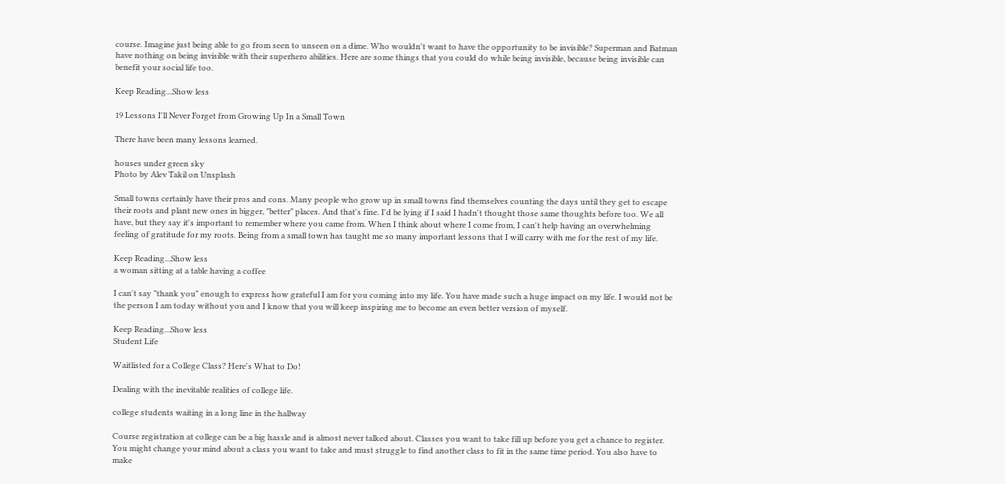course. Imagine just being able to go from seen to unseen on a dime. Who wouldn't want to have the opportunity to be invisible? Superman and Batman have nothing on being invisible with their superhero abilities. Here are some things that you could do while being invisible, because being invisible can benefit your social life too.

Keep Reading...Show less

19 Lessons I'll Never Forget from Growing Up In a Small Town

There have been many lessons learned.

houses under green sky
Photo by Alev Takil on Unsplash

Small towns certainly have their pros and cons. Many people who grow up in small towns find themselves counting the days until they get to escape their roots and plant new ones in bigger, "better" places. And that's fine. I'd be lying if I said I hadn't thought those same thoughts before too. We all have, but they say it's important to remember where you came from. When I think about where I come from, I can't help having an overwhelming feeling of gratitude for my roots. Being from a small town has taught me so many important lessons that I will carry with me for the rest of my life.

Keep Reading...Show less
a woman sitting at a table having a coffee

I can't say "thank you" enough to express how grateful I am for you coming into my life. You have made such a huge impact on my life. I would not be the person I am today without you and I know that you will keep inspiring me to become an even better version of myself.

Keep Reading...Show less
Student Life

Waitlisted for a College Class? Here's What to Do!

Dealing with the inevitable realities of college life.

college students waiting in a long line in the hallway

Course registration at college can be a big hassle and is almost never talked about. Classes you want to take fill up before you get a chance to register. You might change your mind about a class you want to take and must struggle to find another class to fit in the same time period. You also have to make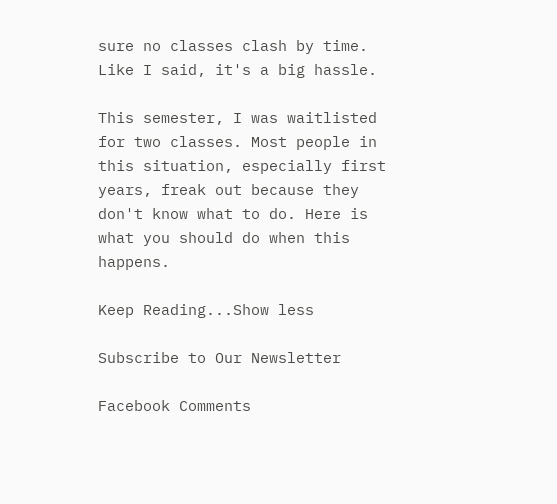sure no classes clash by time. Like I said, it's a big hassle.

This semester, I was waitlisted for two classes. Most people in this situation, especially first years, freak out because they don't know what to do. Here is what you should do when this happens.

Keep Reading...Show less

Subscribe to Our Newsletter

Facebook Comments